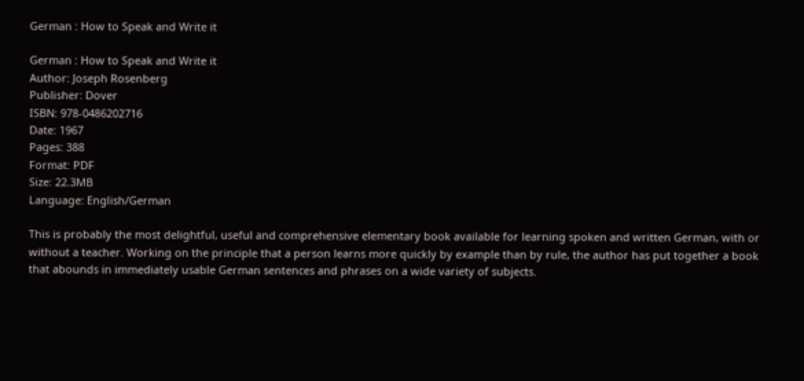German : How to Speak and Write it

German : How to Speak and Write it
Author: Joseph Rosenberg
Publisher: Dover
ISBN: 978-0486202716
Date: 1967
Pages: 388
Format: PDF
Size: 22.3MB
Language: English/German

This is probably the most delightful, useful and comprehensive elementary book available for learning spoken and written German, with or without a teacher. Working on the principle that a person learns more quickly by example than by rule, the author has put together a book that abounds in immediately usable German sentences and phrases on a wide variety of subjects.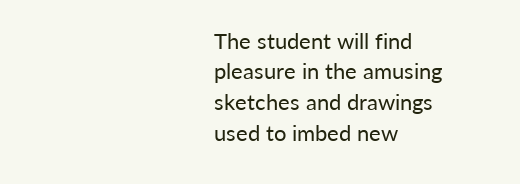The student will find pleasure in the amusing sketches and drawings used to imbed new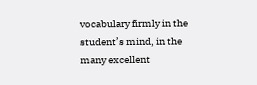vocabulary firmly in the student’s mind, in the many excellent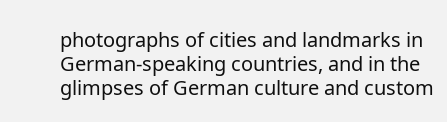photographs of cities and landmarks in German-speaking countries, and in the glimpses of German culture and custom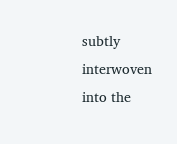subtly interwoven into the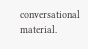conversational material.